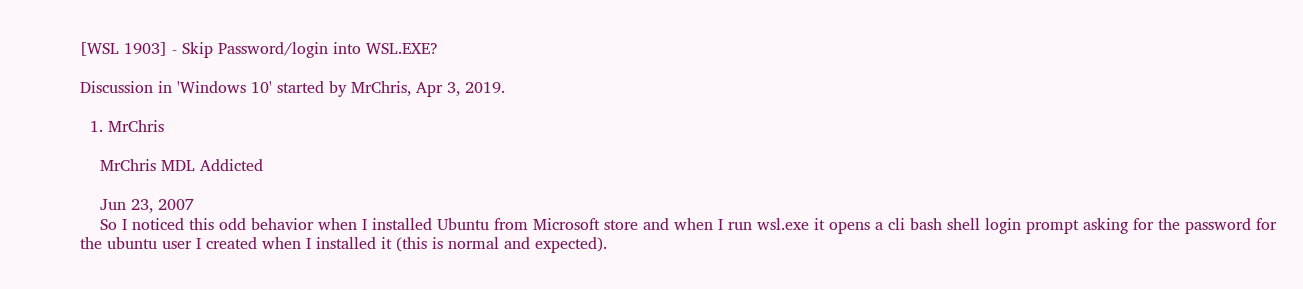[WSL 1903] - Skip Password/login into WSL.EXE?

Discussion in 'Windows 10' started by MrChris, Apr 3, 2019.

  1. MrChris

    MrChris MDL Addicted

    Jun 23, 2007
    So I noticed this odd behavior when I installed Ubuntu from Microsoft store and when I run wsl.exe it opens a cli bash shell login prompt asking for the password for the ubuntu user I created when I installed it (this is normal and expected).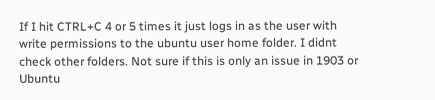If I hit CTRL+C 4 or 5 times it just logs in as the user with write permissions to the ubuntu user home folder. I didnt check other folders. Not sure if this is only an issue in 1903 or Ubuntu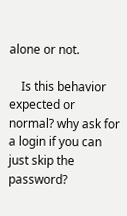alone or not.

    Is this behavior expected or normal? why ask for a login if you can just skip the password?